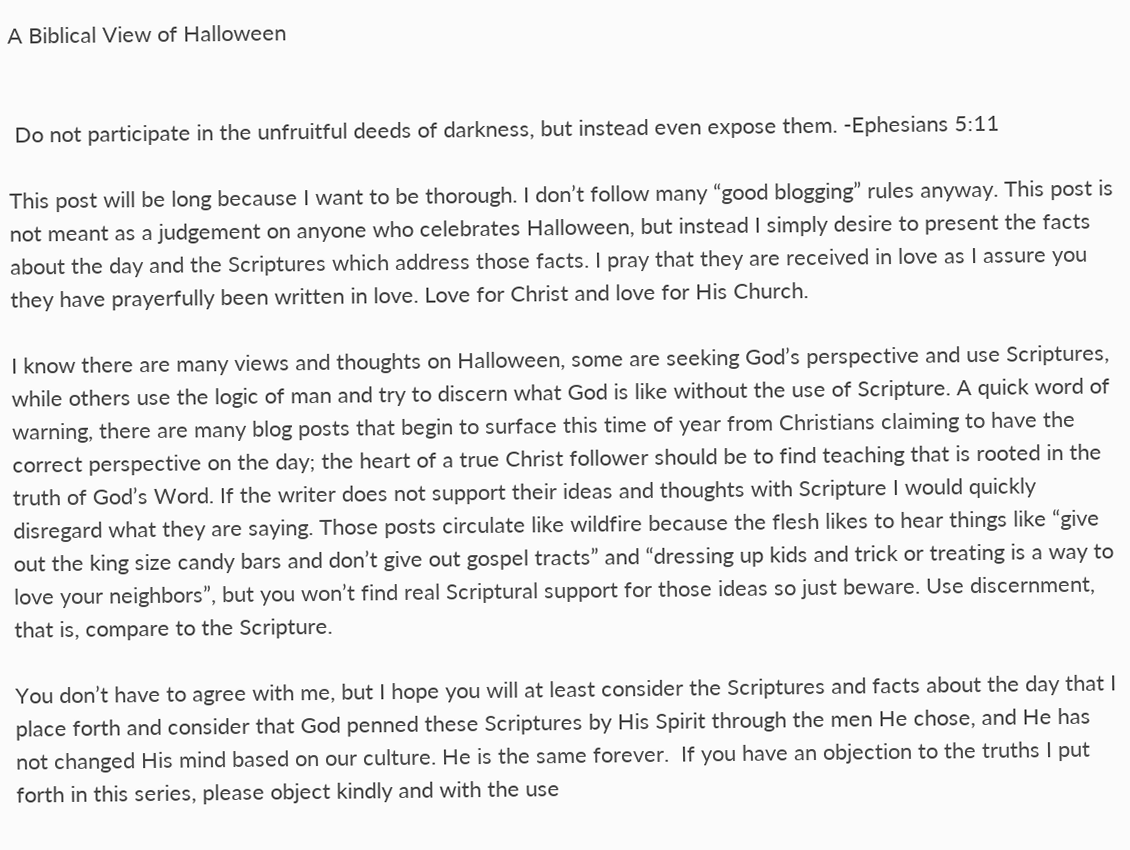A Biblical View of Halloween


 Do not participate in the unfruitful deeds of darkness, but instead even expose them. -Ephesians 5:11

This post will be long because I want to be thorough. I don’t follow many “good blogging” rules anyway. This post is not meant as a judgement on anyone who celebrates Halloween, but instead I simply desire to present the facts about the day and the Scriptures which address those facts. I pray that they are received in love as I assure you they have prayerfully been written in love. Love for Christ and love for His Church.

I know there are many views and thoughts on Halloween, some are seeking God’s perspective and use Scriptures, while others use the logic of man and try to discern what God is like without the use of Scripture. A quick word of warning, there are many blog posts that begin to surface this time of year from Christians claiming to have the correct perspective on the day; the heart of a true Christ follower should be to find teaching that is rooted in the truth of God’s Word. If the writer does not support their ideas and thoughts with Scripture I would quickly disregard what they are saying. Those posts circulate like wildfire because the flesh likes to hear things like “give out the king size candy bars and don’t give out gospel tracts” and “dressing up kids and trick or treating is a way to love your neighbors”, but you won’t find real Scriptural support for those ideas so just beware. Use discernment,  that is, compare to the Scripture.

You don’t have to agree with me, but I hope you will at least consider the Scriptures and facts about the day that I place forth and consider that God penned these Scriptures by His Spirit through the men He chose, and He has not changed His mind based on our culture. He is the same forever.  If you have an objection to the truths I put forth in this series, please object kindly and with the use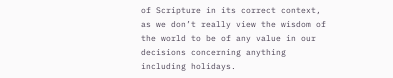of Scripture in its correct context, as we don’t really view the wisdom of the world to be of any value in our decisions concerning anything including holidays.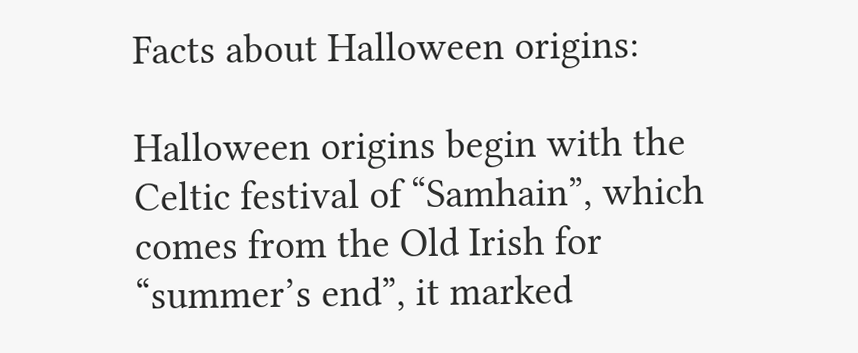Facts about Halloween origins:

Halloween origins begin with the Celtic festival of “Samhain”, which comes from the Old Irish for “summer’s end”, it marked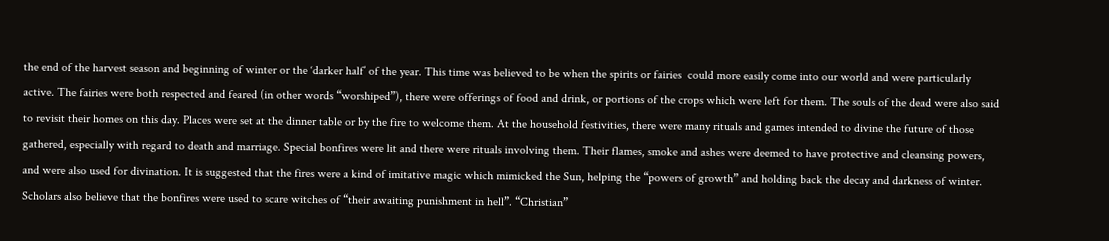the end of the harvest season and beginning of winter or the ‘darker half’ of the year. This time was believed to be when the spirits or fairies  could more easily come into our world and were particularly active. The fairies were both respected and feared (in other words “worshiped”), there were offerings of food and drink, or portions of the crops which were left for them. The souls of the dead were also said to revisit their homes on this day. Places were set at the dinner table or by the fire to welcome them. At the household festivities, there were many rituals and games intended to divine the future of those gathered, especially with regard to death and marriage. Special bonfires were lit and there were rituals involving them. Their flames, smoke and ashes were deemed to have protective and cleansing powers, and were also used for divination. It is suggested that the fires were a kind of imitative magic which mimicked the Sun, helping the “powers of growth” and holding back the decay and darkness of winter. Scholars also believe that the bonfires were used to scare witches of “their awaiting punishment in hell”. “Christian”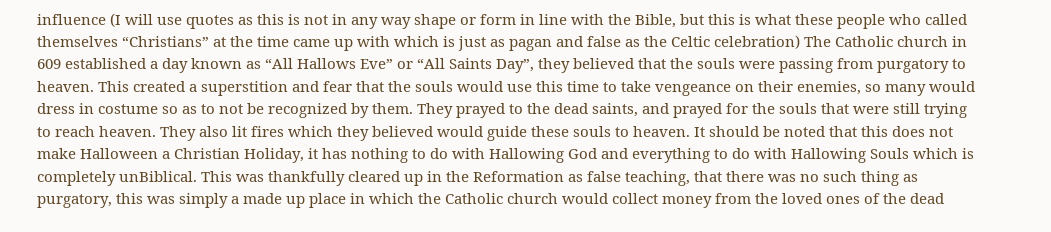influence (I will use quotes as this is not in any way shape or form in line with the Bible, but this is what these people who called themselves “Christians” at the time came up with which is just as pagan and false as the Celtic celebration) The Catholic church in 609 established a day known as “All Hallows Eve” or “All Saints Day”, they believed that the souls were passing from purgatory to heaven. This created a superstition and fear that the souls would use this time to take vengeance on their enemies, so many would dress in costume so as to not be recognized by them. They prayed to the dead saints, and prayed for the souls that were still trying to reach heaven. They also lit fires which they believed would guide these souls to heaven. It should be noted that this does not make Halloween a Christian Holiday, it has nothing to do with Hallowing God and everything to do with Hallowing Souls which is completely unBiblical. This was thankfully cleared up in the Reformation as false teaching, that there was no such thing as purgatory, this was simply a made up place in which the Catholic church would collect money from the loved ones of the dead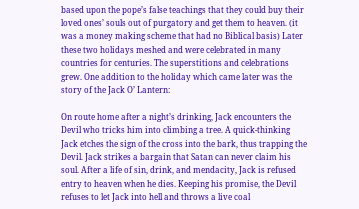based upon the pope’s false teachings that they could buy their loved ones’ souls out of purgatory and get them to heaven. (it was a money making scheme that had no Biblical basis) Later these two holidays meshed and were celebrated in many countries for centuries. The superstitions and celebrations grew. One addition to the holiday which came later was the story of the Jack O’ Lantern:

On route home after a night’s drinking, Jack encounters the Devil who tricks him into climbing a tree. A quick-thinking Jack etches the sign of the cross into the bark, thus trapping the Devil. Jack strikes a bargain that Satan can never claim his soul. After a life of sin, drink, and mendacity, Jack is refused entry to heaven when he dies. Keeping his promise, the Devil refuses to let Jack into hell and throws a live coal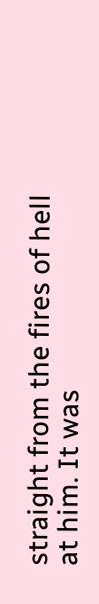straight from the fires of hell at him. It was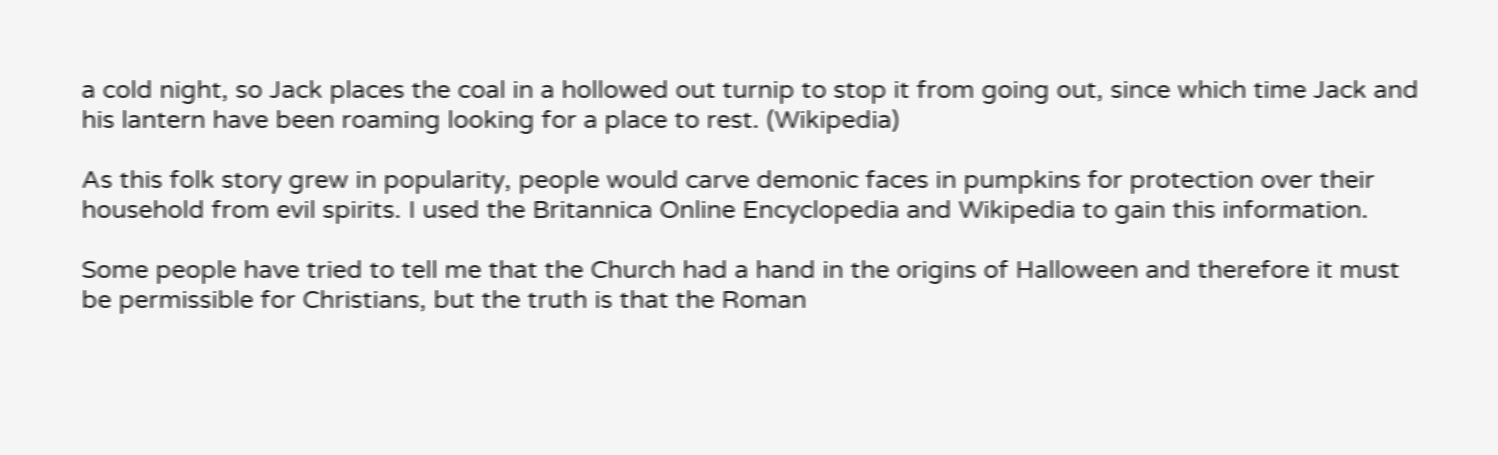a cold night, so Jack places the coal in a hollowed out turnip to stop it from going out, since which time Jack and his lantern have been roaming looking for a place to rest. (Wikipedia)

As this folk story grew in popularity, people would carve demonic faces in pumpkins for protection over their household from evil spirits. I used the Britannica Online Encyclopedia and Wikipedia to gain this information.

Some people have tried to tell me that the Church had a hand in the origins of Halloween and therefore it must be permissible for Christians, but the truth is that the Roman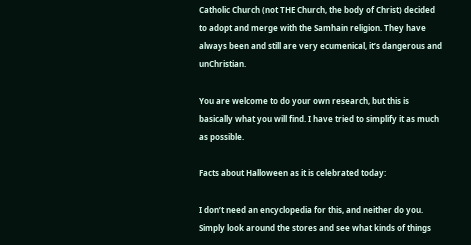Catholic Church (not THE Church, the body of Christ) decided to adopt and merge with the Samhain religion. They have always been and still are very ecumenical, it’s dangerous and unChristian.

You are welcome to do your own research, but this is basically what you will find. I have tried to simplify it as much as possible.

Facts about Halloween as it is celebrated today:

I don’t need an encyclopedia for this, and neither do you. Simply look around the stores and see what kinds of things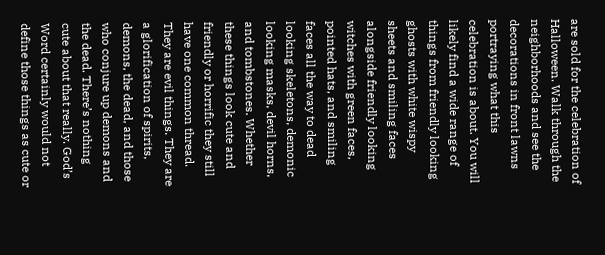are sold for the celebration of Halloween. Walk through the neighborhoods and see the decorations in front lawns portraying what this celebration is about. You will likely find a wide range of things from friendly looking ghosts with white wispy sheets and smiling faces alongside friendly looking witches with green faces, pointed hats, and smiling faces all the way to dead looking skeletons, demonic looking masks, devil horns, and tombstones. Whether these things look cute and friendly or horrific they still have one common thread. They are evil things. They are a glorification of spirits, demons, the dead, and those who conjure up demons and the dead. There’s nothing cute about that really. God’s Word certainly would not define those things as cute or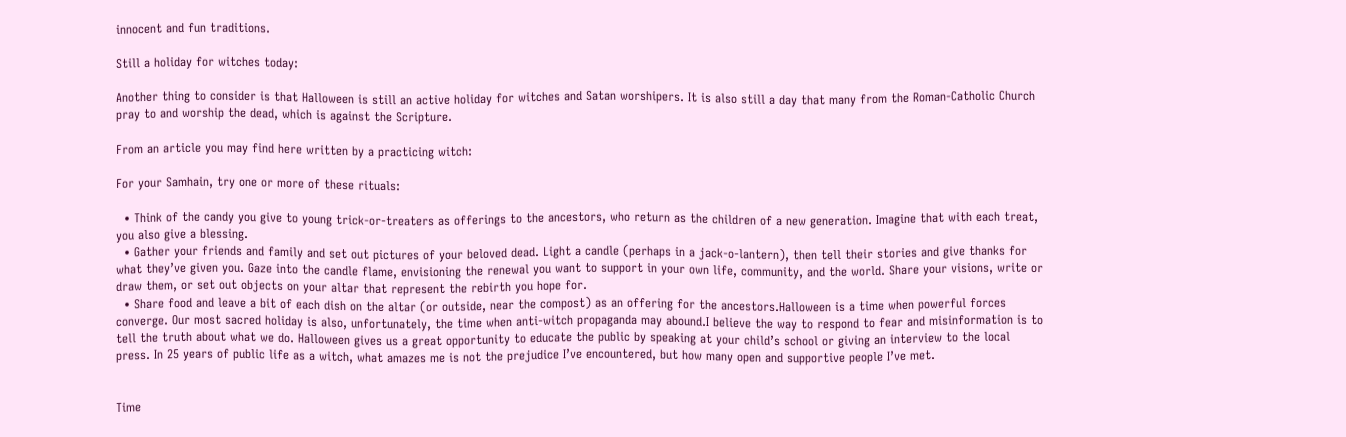innocent and fun traditions.

Still a holiday for witches today:

Another thing to consider is that Halloween is still an active holiday for witches and Satan worshipers. It is also still a day that many from the Roman-Catholic Church pray to and worship the dead, which is against the Scripture.

From an article you may find here written by a practicing witch:

For your Samhain, try one or more of these rituals:

  • Think of the candy you give to young trick-or-treaters as offerings to the ancestors, who return as the children of a new generation. Imagine that with each treat, you also give a blessing.
  • Gather your friends and family and set out pictures of your beloved dead. Light a candle (perhaps in a jack-o-lantern), then tell their stories and give thanks for what they’ve given you. Gaze into the candle flame, envisioning the renewal you want to support in your own life, community, and the world. Share your visions, write or draw them, or set out objects on your altar that represent the rebirth you hope for.
  • Share food and leave a bit of each dish on the altar (or outside, near the compost) as an offering for the ancestors.Halloween is a time when powerful forces converge. Our most sacred holiday is also, unfortunately, the time when anti-witch propaganda may abound.I believe the way to respond to fear and misinformation is to tell the truth about what we do. Halloween gives us a great opportunity to educate the public by speaking at your child’s school or giving an interview to the local press. In 25 years of public life as a witch, what amazes me is not the prejudice I’ve encountered, but how many open and supportive people I’ve met.


Time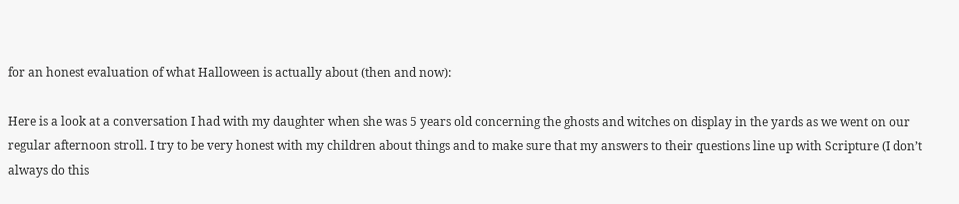for an honest evaluation of what Halloween is actually about (then and now):

Here is a look at a conversation I had with my daughter when she was 5 years old concerning the ghosts and witches on display in the yards as we went on our regular afternoon stroll. I try to be very honest with my children about things and to make sure that my answers to their questions line up with Scripture (I don’t always do this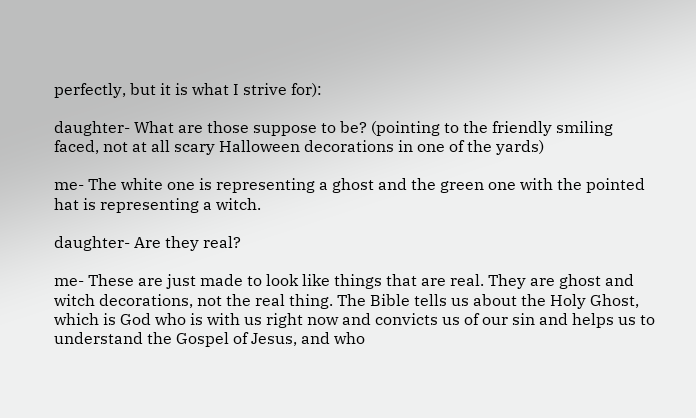perfectly, but it is what I strive for):

daughter- What are those suppose to be? (pointing to the friendly smiling faced, not at all scary Halloween decorations in one of the yards)

me- The white one is representing a ghost and the green one with the pointed hat is representing a witch.

daughter- Are they real?

me- These are just made to look like things that are real. They are ghost and witch decorations, not the real thing. The Bible tells us about the Holy Ghost, which is God who is with us right now and convicts us of our sin and helps us to understand the Gospel of Jesus, and who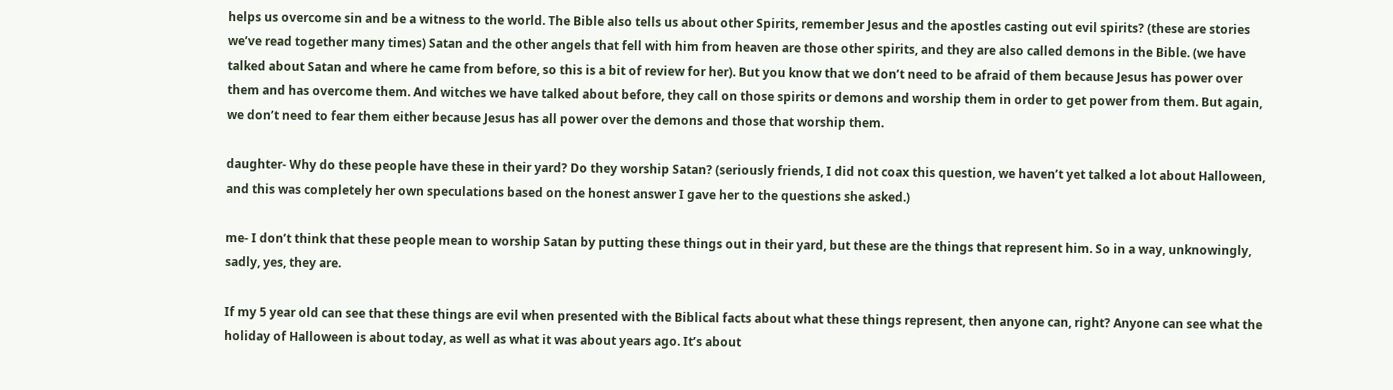helps us overcome sin and be a witness to the world. The Bible also tells us about other Spirits, remember Jesus and the apostles casting out evil spirits? (these are stories we’ve read together many times) Satan and the other angels that fell with him from heaven are those other spirits, and they are also called demons in the Bible. (we have talked about Satan and where he came from before, so this is a bit of review for her). But you know that we don’t need to be afraid of them because Jesus has power over them and has overcome them. And witches we have talked about before, they call on those spirits or demons and worship them in order to get power from them. But again, we don’t need to fear them either because Jesus has all power over the demons and those that worship them.

daughter- Why do these people have these in their yard? Do they worship Satan? (seriously friends, I did not coax this question, we haven’t yet talked a lot about Halloween, and this was completely her own speculations based on the honest answer I gave her to the questions she asked.)

me- I don’t think that these people mean to worship Satan by putting these things out in their yard, but these are the things that represent him. So in a way, unknowingly,  sadly, yes, they are.

If my 5 year old can see that these things are evil when presented with the Biblical facts about what these things represent, then anyone can, right? Anyone can see what the holiday of Halloween is about today, as well as what it was about years ago. It’s about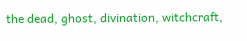the dead, ghost, divination, witchcraft,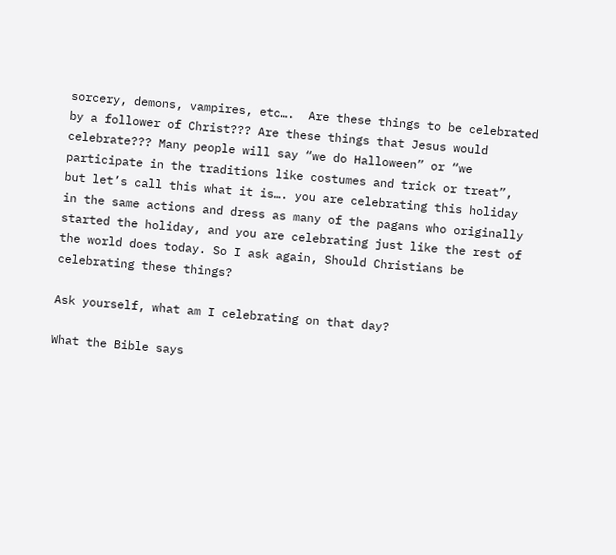sorcery, demons, vampires, etc….  Are these things to be celebrated by a follower of Christ??? Are these things that Jesus would celebrate??? Many people will say “we do Halloween” or “we participate in the traditions like costumes and trick or treat”, but let’s call this what it is…. you are celebrating this holiday in the same actions and dress as many of the pagans who originally started the holiday, and you are celebrating just like the rest of the world does today. So I ask again, Should Christians be celebrating these things?

Ask yourself, what am I celebrating on that day?

What the Bible says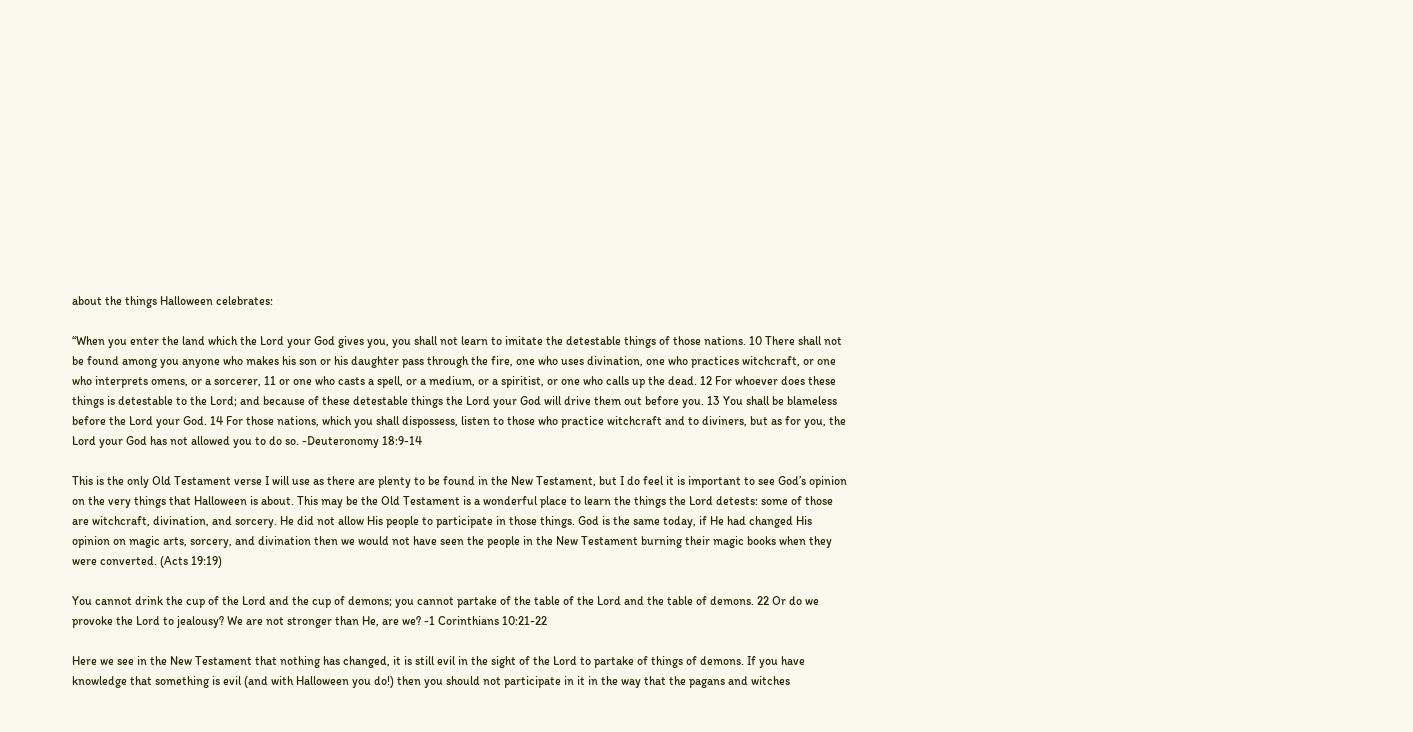about the things Halloween celebrates:

“When you enter the land which the Lord your God gives you, you shall not learn to imitate the detestable things of those nations. 10 There shall not be found among you anyone who makes his son or his daughter pass through the fire, one who uses divination, one who practices witchcraft, or one who interprets omens, or a sorcerer, 11 or one who casts a spell, or a medium, or a spiritist, or one who calls up the dead. 12 For whoever does these things is detestable to the Lord; and because of these detestable things the Lord your God will drive them out before you. 13 You shall be blameless before the Lord your God. 14 For those nations, which you shall dispossess, listen to those who practice witchcraft and to diviners, but as for you, the Lord your God has not allowed you to do so. -Deuteronomy 18:9-14

This is the only Old Testament verse I will use as there are plenty to be found in the New Testament, but I do feel it is important to see God’s opinion on the very things that Halloween is about. This may be the Old Testament is a wonderful place to learn the things the Lord detests: some of those are witchcraft, divination, and sorcery. He did not allow His people to participate in those things. God is the same today, if He had changed His opinion on magic arts, sorcery, and divination then we would not have seen the people in the New Testament burning their magic books when they were converted. (Acts 19:19)

You cannot drink the cup of the Lord and the cup of demons; you cannot partake of the table of the Lord and the table of demons. 22 Or do we provoke the Lord to jealousy? We are not stronger than He, are we? -1 Corinthians 10:21-22

Here we see in the New Testament that nothing has changed, it is still evil in the sight of the Lord to partake of things of demons. If you have knowledge that something is evil (and with Halloween you do!) then you should not participate in it in the way that the pagans and witches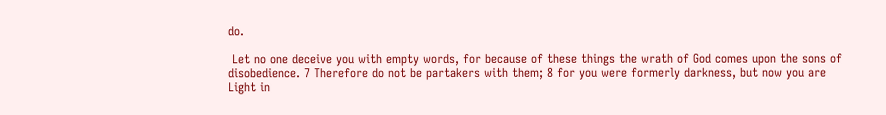do.

 Let no one deceive you with empty words, for because of these things the wrath of God comes upon the sons of disobedience. 7 Therefore do not be partakers with them; 8 for you were formerly darkness, but now you are Light in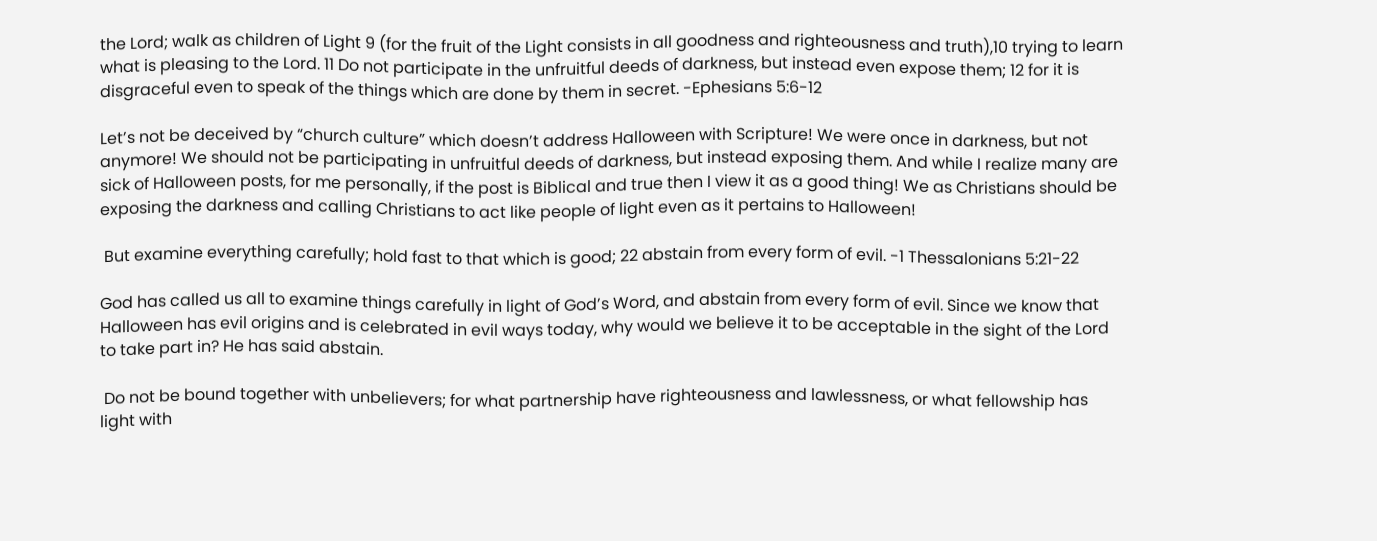the Lord; walk as children of Light 9 (for the fruit of the Light consists in all goodness and righteousness and truth),10 trying to learn what is pleasing to the Lord. 11 Do not participate in the unfruitful deeds of darkness, but instead even expose them; 12 for it is disgraceful even to speak of the things which are done by them in secret. -Ephesians 5:6-12

Let’s not be deceived by “church culture” which doesn’t address Halloween with Scripture! We were once in darkness, but not anymore! We should not be participating in unfruitful deeds of darkness, but instead exposing them. And while I realize many are sick of Halloween posts, for me personally, if the post is Biblical and true then I view it as a good thing! We as Christians should be exposing the darkness and calling Christians to act like people of light even as it pertains to Halloween!

 But examine everything carefully; hold fast to that which is good; 22 abstain from every form of evil. -1 Thessalonians 5:21-22

God has called us all to examine things carefully in light of God’s Word, and abstain from every form of evil. Since we know that Halloween has evil origins and is celebrated in evil ways today, why would we believe it to be acceptable in the sight of the Lord to take part in? He has said abstain.

 Do not be bound together with unbelievers; for what partnership have righteousness and lawlessness, or what fellowship has light with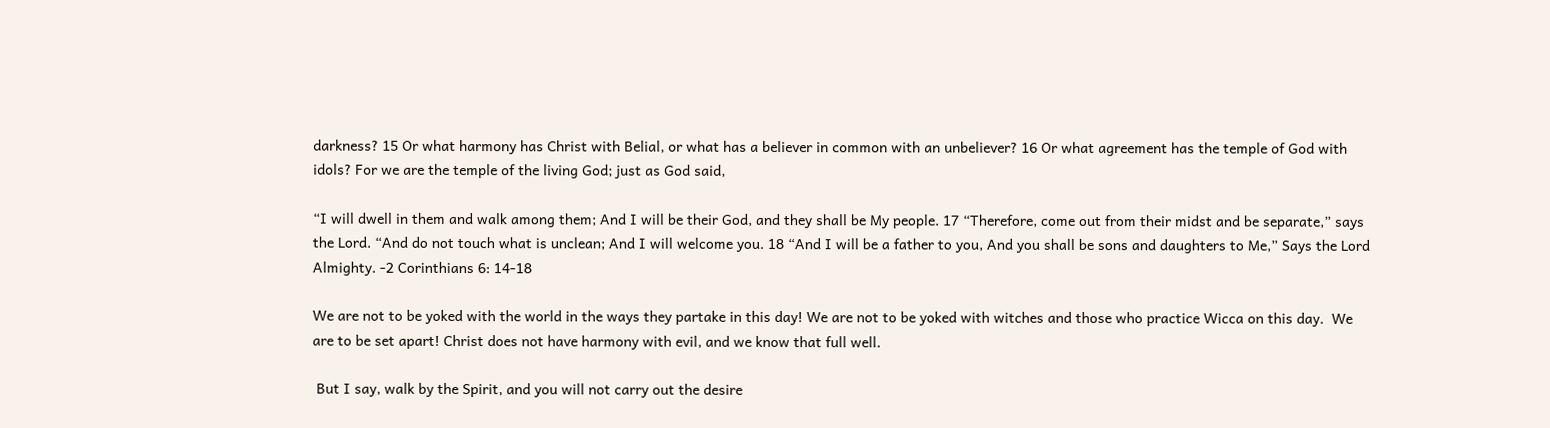darkness? 15 Or what harmony has Christ with Belial, or what has a believer in common with an unbeliever? 16 Or what agreement has the temple of God with idols? For we are the temple of the living God; just as God said,

“I will dwell in them and walk among them; And I will be their God, and they shall be My people. 17 “Therefore, come out from their midst and be separate,” says the Lord. “And do not touch what is unclean; And I will welcome you. 18 “And I will be a father to you, And you shall be sons and daughters to Me,” Says the Lord Almighty. -2 Corinthians 6: 14-18

We are not to be yoked with the world in the ways they partake in this day! We are not to be yoked with witches and those who practice Wicca on this day.  We are to be set apart! Christ does not have harmony with evil, and we know that full well.

 But I say, walk by the Spirit, and you will not carry out the desire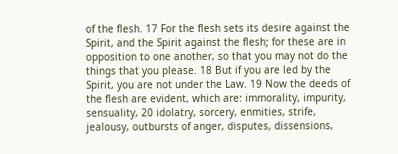of the flesh. 17 For the flesh sets its desire against the Spirit, and the Spirit against the flesh; for these are in opposition to one another, so that you may not do the things that you please. 18 But if you are led by the Spirit, you are not under the Law. 19 Now the deeds of the flesh are evident, which are: immorality, impurity, sensuality, 20 idolatry, sorcery, enmities, strife, jealousy, outbursts of anger, disputes, dissensions,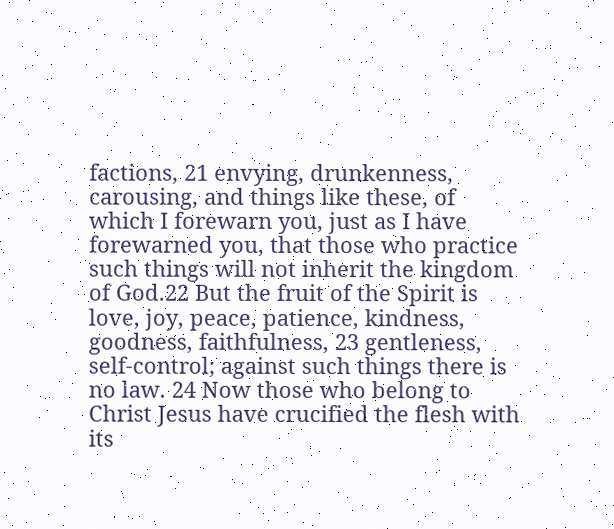factions, 21 envying, drunkenness, carousing, and things like these, of which I forewarn you, just as I have forewarned you, that those who practice such things will not inherit the kingdom of God.22 But the fruit of the Spirit is love, joy, peace, patience, kindness, goodness, faithfulness, 23 gentleness, self-control; against such things there is no law. 24 Now those who belong to Christ Jesus have crucified the flesh with its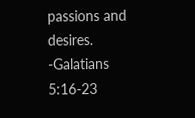passions and desires. -Galatians 5:16-23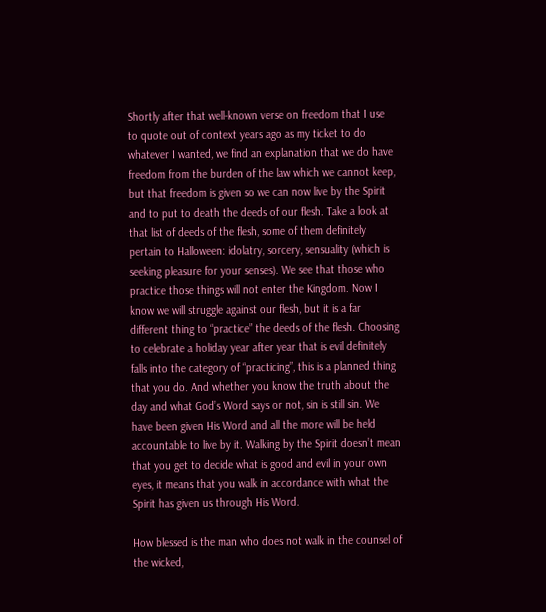Shortly after that well-known verse on freedom that I use to quote out of context years ago as my ticket to do whatever I wanted, we find an explanation that we do have freedom from the burden of the law which we cannot keep, but that freedom is given so we can now live by the Spirit and to put to death the deeds of our flesh. Take a look at that list of deeds of the flesh, some of them definitely pertain to Halloween: idolatry, sorcery, sensuality (which is seeking pleasure for your senses). We see that those who practice those things will not enter the Kingdom. Now I know we will struggle against our flesh, but it is a far different thing to “practice” the deeds of the flesh. Choosing to celebrate a holiday year after year that is evil definitely falls into the category of “practicing”, this is a planned thing that you do. And whether you know the truth about the day and what God’s Word says or not, sin is still sin. We have been given His Word and all the more will be held accountable to live by it. Walking by the Spirit doesn’t mean that you get to decide what is good and evil in your own eyes, it means that you walk in accordance with what the Spirit has given us through His Word.

How blessed is the man who does not walk in the counsel of the wicked,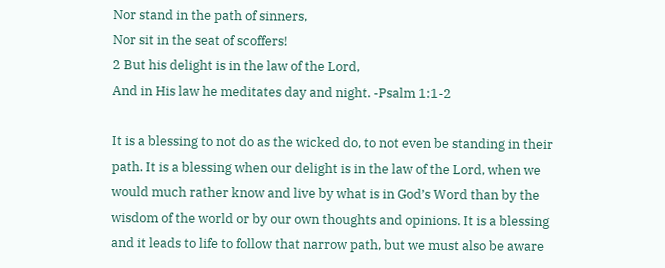Nor stand in the path of sinners,
Nor sit in the seat of scoffers!
2 But his delight is in the law of the Lord,
And in His law he meditates day and night. -Psalm 1:1-2

It is a blessing to not do as the wicked do, to not even be standing in their path. It is a blessing when our delight is in the law of the Lord, when we would much rather know and live by what is in God’s Word than by the wisdom of the world or by our own thoughts and opinions. It is a blessing and it leads to life to follow that narrow path, but we must also be aware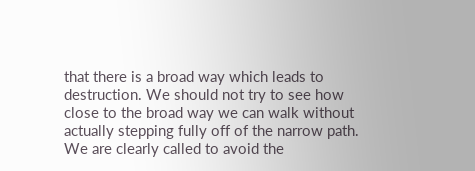that there is a broad way which leads to destruction. We should not try to see how close to the broad way we can walk without actually stepping fully off of the narrow path. We are clearly called to avoid the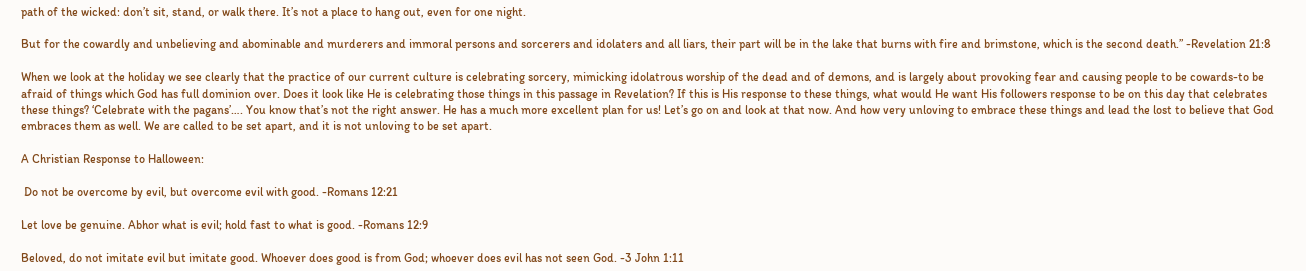path of the wicked: don’t sit, stand, or walk there. It’s not a place to hang out, even for one night.

But for the cowardly and unbelieving and abominable and murderers and immoral persons and sorcerers and idolaters and all liars, their part will be in the lake that burns with fire and brimstone, which is the second death.” -Revelation 21:8

When we look at the holiday we see clearly that the practice of our current culture is celebrating sorcery, mimicking idolatrous worship of the dead and of demons, and is largely about provoking fear and causing people to be cowards-to be afraid of things which God has full dominion over. Does it look like He is celebrating those things in this passage in Revelation? If this is His response to these things, what would He want His followers response to be on this day that celebrates these things? ‘Celebrate with the pagans’…. You know that’s not the right answer. He has a much more excellent plan for us! Let’s go on and look at that now. And how very unloving to embrace these things and lead the lost to believe that God embraces them as well. We are called to be set apart, and it is not unloving to be set apart.

A Christian Response to Halloween:

 Do not be overcome by evil, but overcome evil with good. -Romans 12:21

Let love be genuine. Abhor what is evil; hold fast to what is good. -Romans 12:9

Beloved, do not imitate evil but imitate good. Whoever does good is from God; whoever does evil has not seen God. -3 John 1:11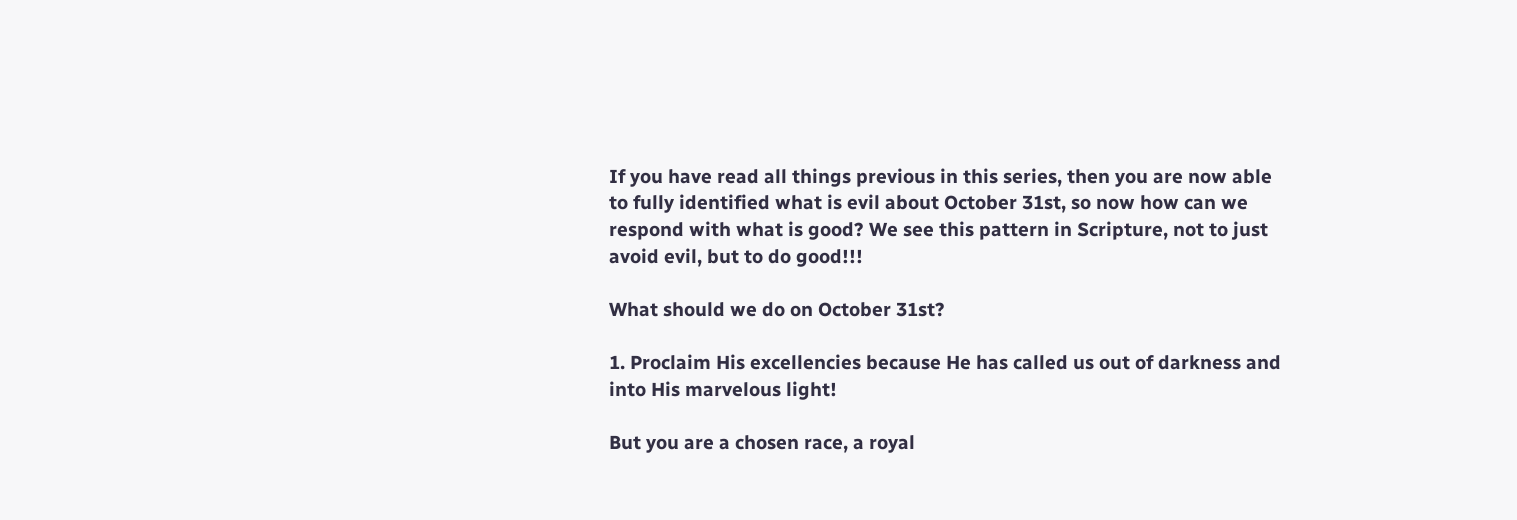If you have read all things previous in this series, then you are now able to fully identified what is evil about October 31st, so now how can we respond with what is good? We see this pattern in Scripture, not to just avoid evil, but to do good!!!

What should we do on October 31st?

1. Proclaim His excellencies because He has called us out of darkness and into His marvelous light!

But you are a chosen race, a royal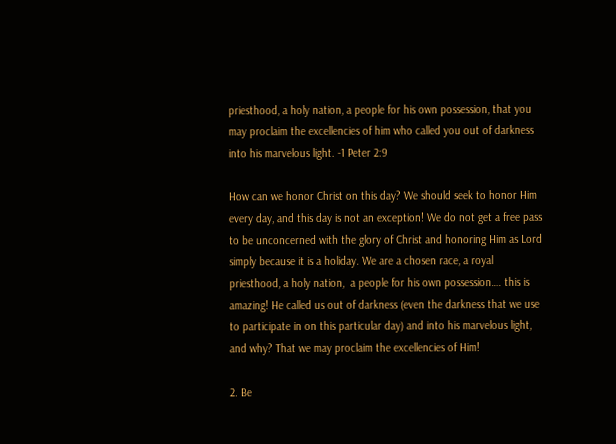priesthood, a holy nation, a people for his own possession, that you may proclaim the excellencies of him who called you out of darkness into his marvelous light. -1 Peter 2:9

How can we honor Christ on this day? We should seek to honor Him every day, and this day is not an exception! We do not get a free pass to be unconcerned with the glory of Christ and honoring Him as Lord simply because it is a holiday. We are a chosen race, a royal priesthood, a holy nation,  a people for his own possession…. this is amazing! He called us out of darkness (even the darkness that we use to participate in on this particular day) and into his marvelous light, and why? That we may proclaim the excellencies of Him!

2. Be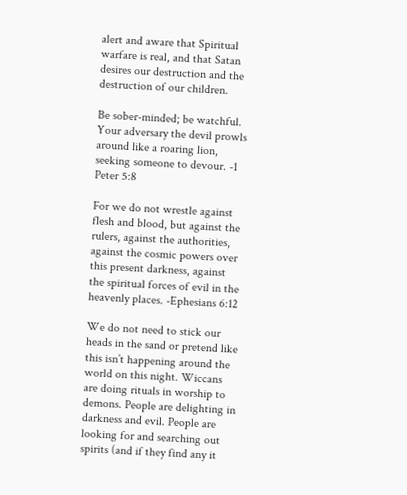alert and aware that Spiritual warfare is real, and that Satan desires our destruction and the destruction of our children.

Be sober-minded; be watchful. Your adversary the devil prowls around like a roaring lion, seeking someone to devour. -1 Peter 5:8

For we do not wrestle against flesh and blood, but against the rulers, against the authorities, against the cosmic powers over this present darkness, against the spiritual forces of evil in the heavenly places. -Ephesians 6:12

We do not need to stick our heads in the sand or pretend like this isn’t happening around the world on this night. Wiccans are doing rituals in worship to demons. People are delighting in darkness and evil. People are looking for and searching out spirits (and if they find any it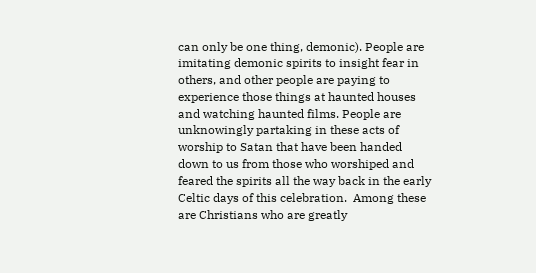can only be one thing, demonic). People are imitating demonic spirits to insight fear in others, and other people are paying to experience those things at haunted houses and watching haunted films. People are unknowingly partaking in these acts of worship to Satan that have been handed down to us from those who worshiped and feared the spirits all the way back in the early Celtic days of this celebration.  Among these are Christians who are greatly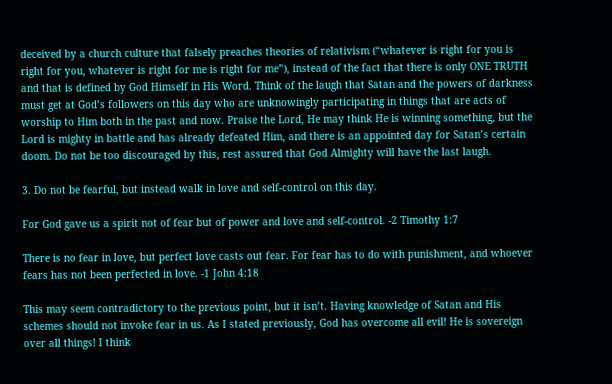deceived by a church culture that falsely preaches theories of relativism (“whatever is right for you is right for you, whatever is right for me is right for me”), instead of the fact that there is only ONE TRUTH and that is defined by God Himself in His Word. Think of the laugh that Satan and the powers of darkness must get at God’s followers on this day who are unknowingly participating in things that are acts of worship to Him both in the past and now. Praise the Lord, He may think He is winning something, but the Lord is mighty in battle and has already defeated Him, and there is an appointed day for Satan’s certain doom. Do not be too discouraged by this, rest assured that God Almighty will have the last laugh.

3. Do not be fearful, but instead walk in love and self-control on this day.

For God gave us a spirit not of fear but of power and love and self-control. -2 Timothy 1:7

There is no fear in love, but perfect love casts out fear. For fear has to do with punishment, and whoever fears has not been perfected in love. -1 John 4:18

This may seem contradictory to the previous point, but it isn’t. Having knowledge of Satan and His schemes should not invoke fear in us. As I stated previously, God has overcome all evil! He is sovereign over all things! I think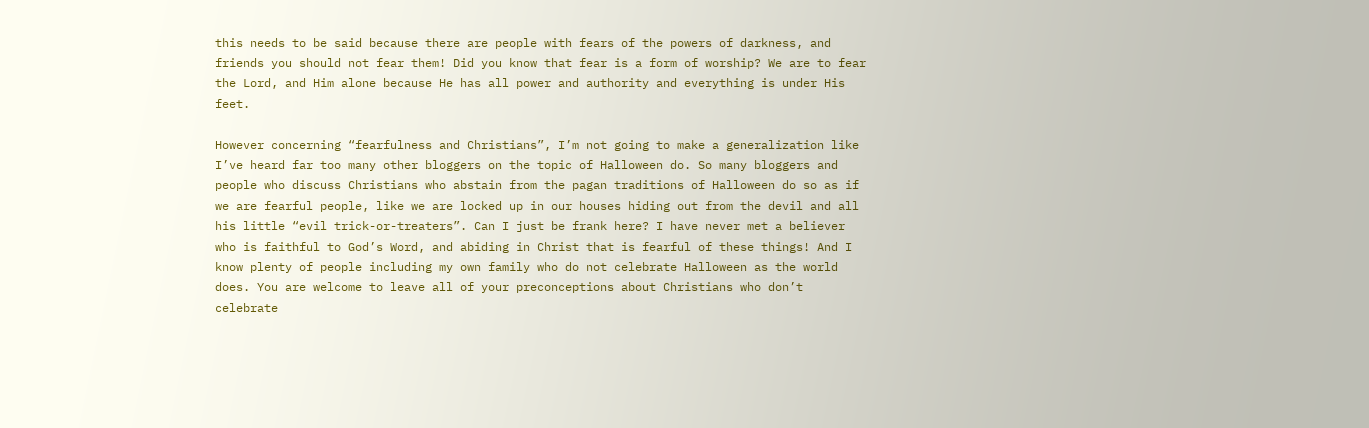this needs to be said because there are people with fears of the powers of darkness, and friends you should not fear them! Did you know that fear is a form of worship? We are to fear the Lord, and Him alone because He has all power and authority and everything is under His feet.

However concerning “fearfulness and Christians”, I’m not going to make a generalization like I’ve heard far too many other bloggers on the topic of Halloween do. So many bloggers and people who discuss Christians who abstain from the pagan traditions of Halloween do so as if we are fearful people, like we are locked up in our houses hiding out from the devil and all his little “evil trick-or-treaters”. Can I just be frank here? I have never met a believer who is faithful to God’s Word, and abiding in Christ that is fearful of these things! And I know plenty of people including my own family who do not celebrate Halloween as the world does. You are welcome to leave all of your preconceptions about Christians who don’t celebrate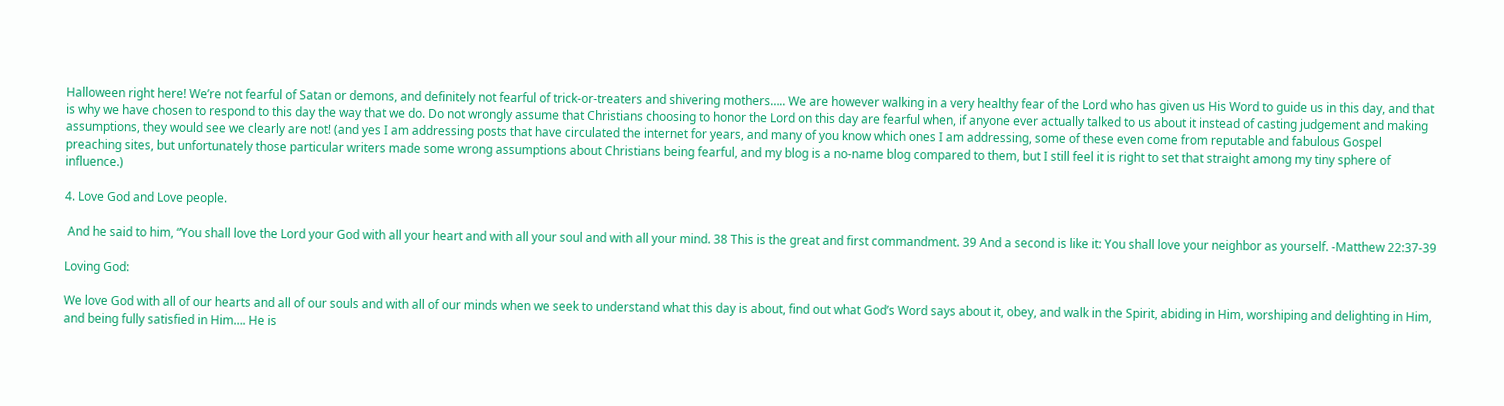Halloween right here! We’re not fearful of Satan or demons, and definitely not fearful of trick-or-treaters and shivering mothers….. We are however walking in a very healthy fear of the Lord who has given us His Word to guide us in this day, and that is why we have chosen to respond to this day the way that we do. Do not wrongly assume that Christians choosing to honor the Lord on this day are fearful when, if anyone ever actually talked to us about it instead of casting judgement and making assumptions, they would see we clearly are not! (and yes I am addressing posts that have circulated the internet for years, and many of you know which ones I am addressing, some of these even come from reputable and fabulous Gospel preaching sites, but unfortunately those particular writers made some wrong assumptions about Christians being fearful, and my blog is a no-name blog compared to them, but I still feel it is right to set that straight among my tiny sphere of influence.)

4. Love God and Love people.

 And he said to him, “You shall love the Lord your God with all your heart and with all your soul and with all your mind. 38 This is the great and first commandment. 39 And a second is like it: You shall love your neighbor as yourself. -Matthew 22:37-39

Loving God:

We love God with all of our hearts and all of our souls and with all of our minds when we seek to understand what this day is about, find out what God’s Word says about it, obey, and walk in the Spirit, abiding in Him, worshiping and delighting in Him, and being fully satisfied in Him…. He is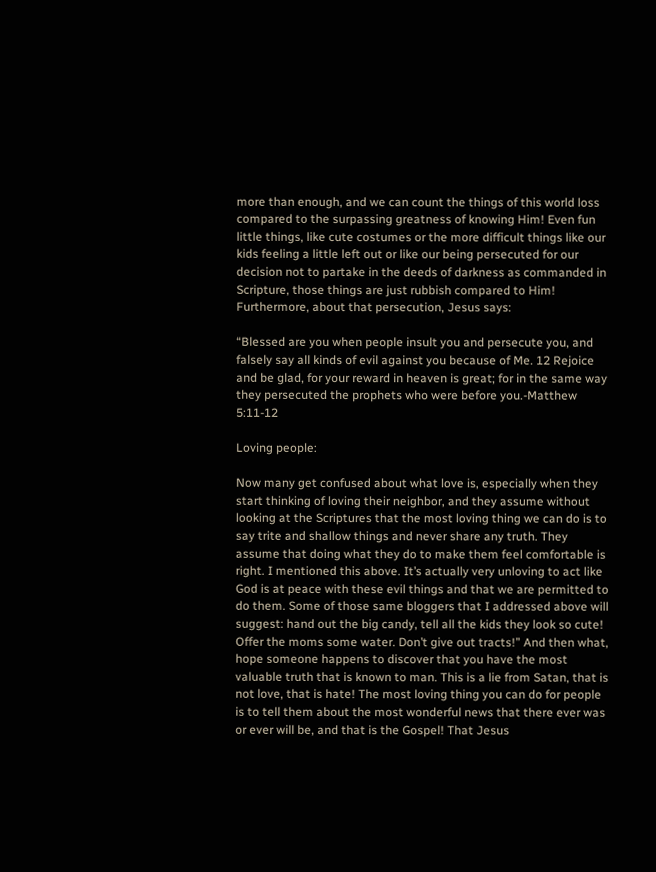more than enough, and we can count the things of this world loss compared to the surpassing greatness of knowing Him! Even fun little things, like cute costumes or the more difficult things like our kids feeling a little left out or like our being persecuted for our decision not to partake in the deeds of darkness as commanded in Scripture, those things are just rubbish compared to Him! Furthermore, about that persecution, Jesus says:

“Blessed are you when people insult you and persecute you, and falsely say all kinds of evil against you because of Me. 12 Rejoice and be glad, for your reward in heaven is great; for in the same way they persecuted the prophets who were before you.-Matthew 5:11-12

Loving people:

Now many get confused about what love is, especially when they start thinking of loving their neighbor, and they assume without looking at the Scriptures that the most loving thing we can do is to say trite and shallow things and never share any truth. They assume that doing what they do to make them feel comfortable is right. I mentioned this above. It’s actually very unloving to act like God is at peace with these evil things and that we are permitted to do them. Some of those same bloggers that I addressed above will suggest: hand out the big candy, tell all the kids they look so cute! Offer the moms some water. Don’t give out tracts!” And then what, hope someone happens to discover that you have the most valuable truth that is known to man. This is a lie from Satan, that is not love, that is hate! The most loving thing you can do for people is to tell them about the most wonderful news that there ever was or ever will be, and that is the Gospel! That Jesus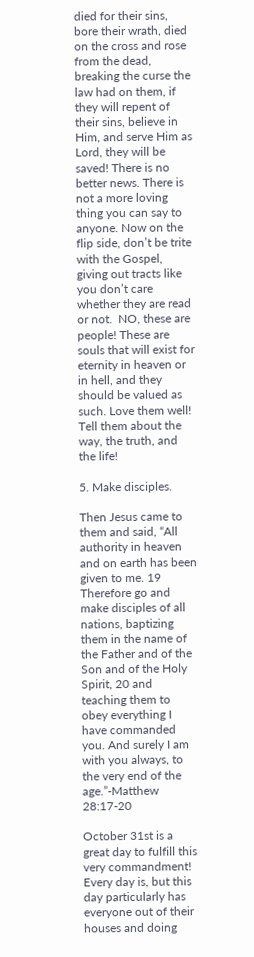died for their sins, bore their wrath, died on the cross and rose from the dead, breaking the curse the law had on them, if they will repent of their sins, believe in Him, and serve Him as Lord, they will be saved! There is no better news. There is not a more loving thing you can say to anyone. Now on the flip side, don’t be trite with the Gospel, giving out tracts like you don’t care whether they are read or not.  NO, these are people! These are souls that will exist for eternity in heaven or in hell, and they should be valued as such. Love them well! Tell them about the way, the truth, and the life!

5. Make disciples.

Then Jesus came to them and said, “All authority in heaven and on earth has been given to me. 19 Therefore go and make disciples of all nations, baptizing them in the name of the Father and of the Son and of the Holy Spirit, 20 and teaching them to obey everything I have commanded you. And surely I am with you always, to the very end of the age.”-Matthew 28:17-20

October 31st is a great day to fulfill this very commandment! Every day is, but this day particularly has everyone out of their houses and doing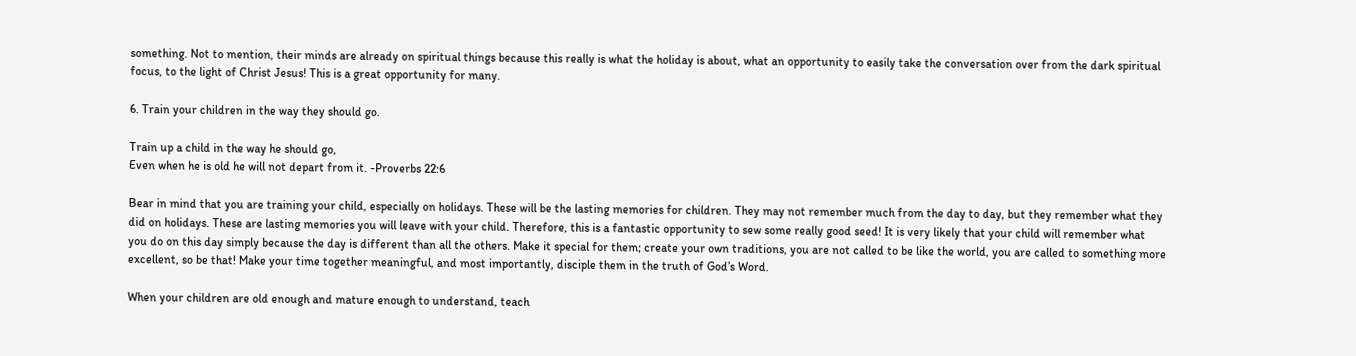something. Not to mention, their minds are already on spiritual things because this really is what the holiday is about, what an opportunity to easily take the conversation over from the dark spiritual focus, to the light of Christ Jesus! This is a great opportunity for many.

6. Train your children in the way they should go.

Train up a child in the way he should go,
Even when he is old he will not depart from it. -Proverbs 22:6

Bear in mind that you are training your child, especially on holidays. These will be the lasting memories for children. They may not remember much from the day to day, but they remember what they did on holidays. These are lasting memories you will leave with your child. Therefore, this is a fantastic opportunity to sew some really good seed! It is very likely that your child will remember what you do on this day simply because the day is different than all the others. Make it special for them; create your own traditions, you are not called to be like the world, you are called to something more excellent, so be that! Make your time together meaningful, and most importantly, disciple them in the truth of God’s Word.

When your children are old enough and mature enough to understand, teach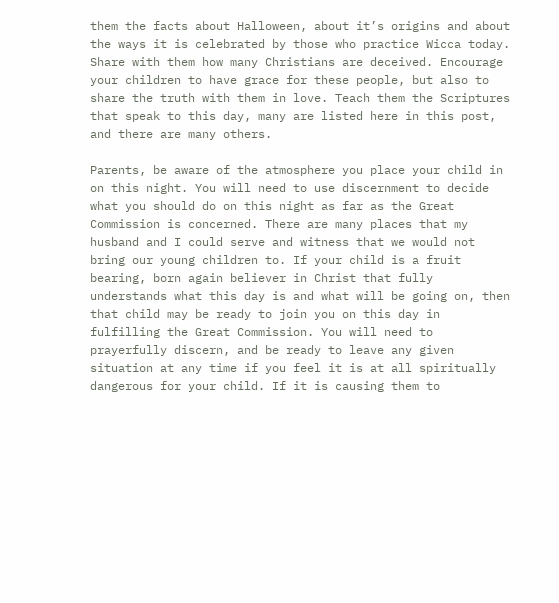them the facts about Halloween, about it’s origins and about the ways it is celebrated by those who practice Wicca today. Share with them how many Christians are deceived. Encourage your children to have grace for these people, but also to share the truth with them in love. Teach them the Scriptures that speak to this day, many are listed here in this post, and there are many others.

Parents, be aware of the atmosphere you place your child in on this night. You will need to use discernment to decide what you should do on this night as far as the Great Commission is concerned. There are many places that my husband and I could serve and witness that we would not bring our young children to. If your child is a fruit bearing, born again believer in Christ that fully understands what this day is and what will be going on, then that child may be ready to join you on this day in fulfilling the Great Commission. You will need to prayerfully discern, and be ready to leave any given situation at any time if you feel it is at all spiritually dangerous for your child. If it is causing them to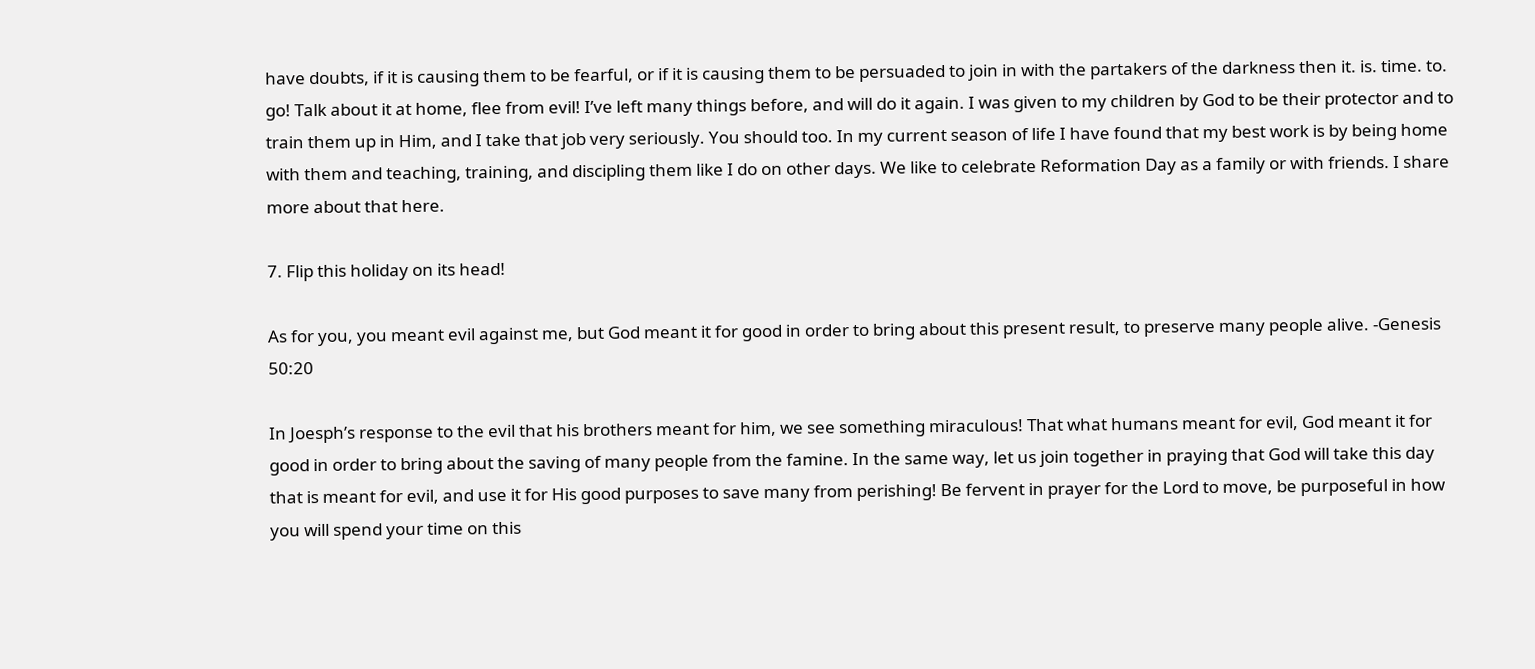have doubts, if it is causing them to be fearful, or if it is causing them to be persuaded to join in with the partakers of the darkness then it. is. time. to. go! Talk about it at home, flee from evil! I’ve left many things before, and will do it again. I was given to my children by God to be their protector and to train them up in Him, and I take that job very seriously. You should too. In my current season of life I have found that my best work is by being home with them and teaching, training, and discipling them like I do on other days. We like to celebrate Reformation Day as a family or with friends. I share more about that here.

7. Flip this holiday on its head!

As for you, you meant evil against me, but God meant it for good in order to bring about this present result, to preserve many people alive. -Genesis 50:20

In Joesph’s response to the evil that his brothers meant for him, we see something miraculous! That what humans meant for evil, God meant it for good in order to bring about the saving of many people from the famine. In the same way, let us join together in praying that God will take this day that is meant for evil, and use it for His good purposes to save many from perishing! Be fervent in prayer for the Lord to move, be purposeful in how you will spend your time on this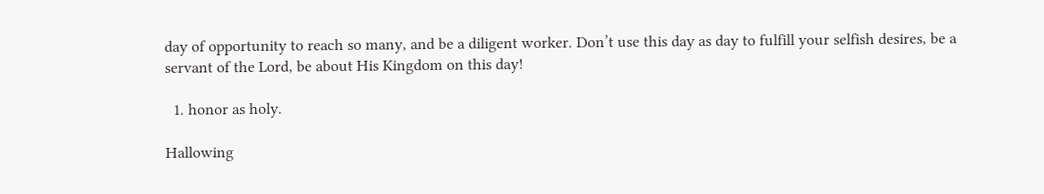day of opportunity to reach so many, and be a diligent worker. Don’t use this day as day to fulfill your selfish desires, be a servant of the Lord, be about His Kingdom on this day!

  1. honor as holy.

Hallowing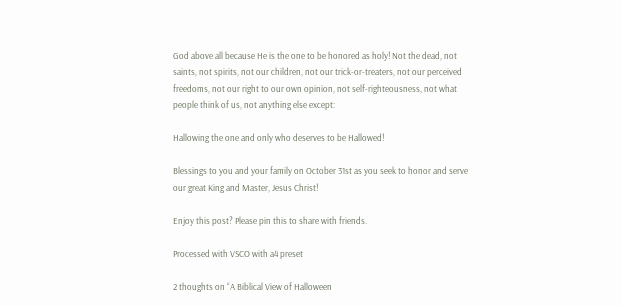God above all because He is the one to be honored as holy! Not the dead, not saints, not spirits, not our children, not our trick-or-treaters, not our perceived freedoms, not our right to our own opinion, not self-righteousness, not what people think of us, not anything else except:

Hallowing the one and only who deserves to be Hallowed!

Blessings to you and your family on October 31st as you seek to honor and serve our great King and Master, Jesus Christ!

Enjoy this post? Please pin this to share with friends.

Processed with VSCO with a4 preset

2 thoughts on “A Biblical View of Halloween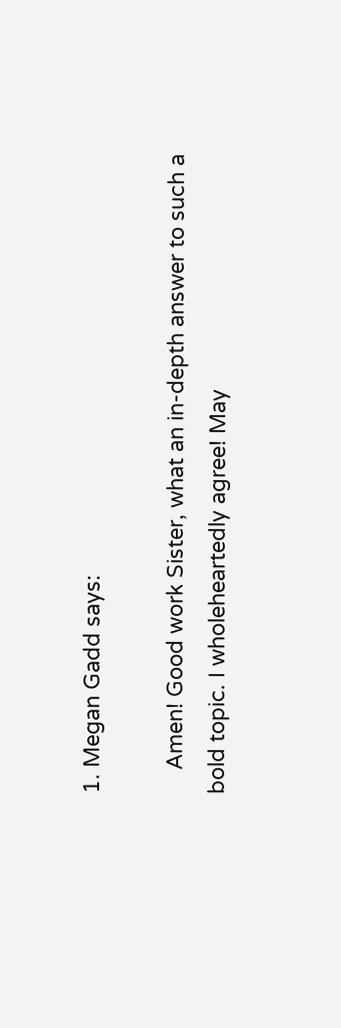1. Megan Gadd says:

    Amen! Good work Sister, what an in-depth answer to such a bold topic. I wholeheartedly agree! May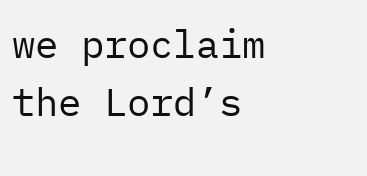we proclaim the Lord’s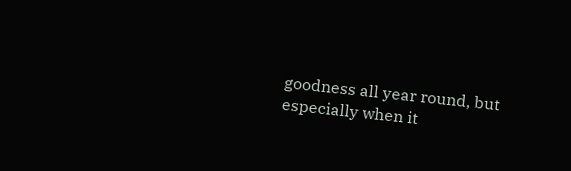goodness all year round, but especially when it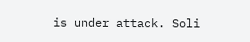is under attack. Soli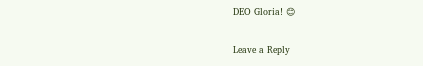DEO Gloria! 😊

Leave a Reply